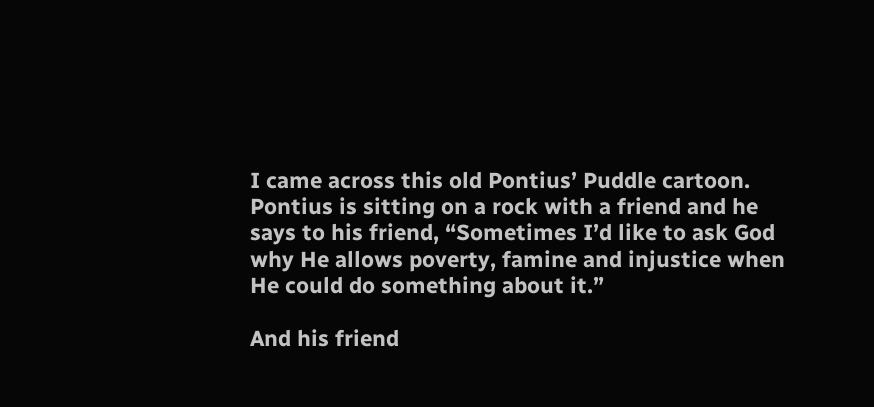I came across this old Pontius’ Puddle cartoon. Pontius is sitting on a rock with a friend and he says to his friend, “Sometimes I’d like to ask God why He allows poverty, famine and injustice when He could do something about it.”

And his friend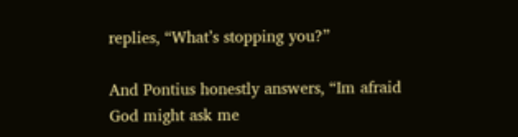replies, “What’s stopping you?”

And Pontius honestly answers, “Im afraid God might ask me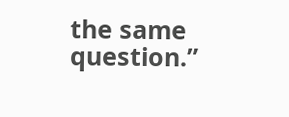the same question.”